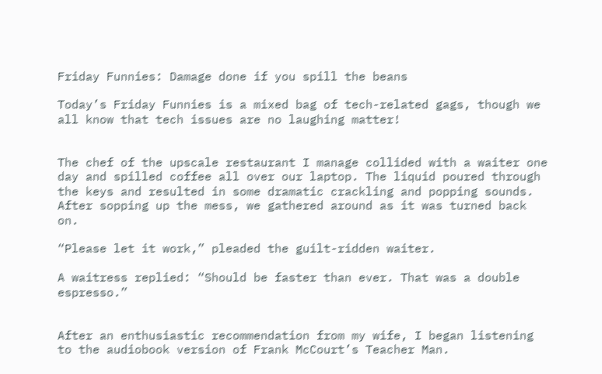Friday Funnies: Damage done if you spill the beans

Today’s Friday Funnies is a mixed bag of tech-related gags, though we all know that tech issues are no laughing matter!


The chef of the upscale restaurant I manage collided with a waiter one day and spilled coffee all over our laptop. The liquid poured through the keys and resulted in some dramatic crackling and popping sounds. After sopping up the mess, we gathered around as it was turned back on.

“Please let it work,” pleaded the guilt-ridden waiter.

A waitress replied: “Should be faster than ever. That was a double espresso.”


After an enthusiastic recommendation from my wife, I began listening to the audiobook version of Frank McCourt’s Teacher Man.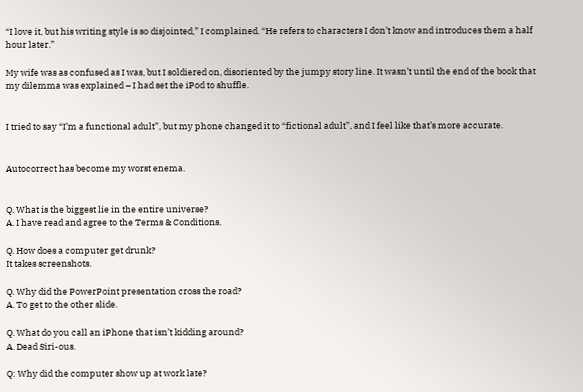“I love it, but his writing style is so disjointed,” I complained. “He refers to characters I don’t know and introduces them a half hour later.”

My wife was as confused as I was, but I soldiered on, disoriented by the jumpy story line. It wasn’t until the end of the book that my dilemma was explained – I had set the iPod to shuffle.


I tried to say “I’m a functional adult”, but my phone changed it to “fictional adult”, and I feel like that’s more accurate.


Autocorrect has become my worst enema.


Q. What is the biggest lie in the entire universe?
A. I have read and agree to the Terms & Conditions.

Q. How does a computer get drunk?
It takes screenshots.

Q. Why did the PowerPoint presentation cross the road?
A. To get to the other slide.

Q. What do you call an iPhone that isn’t kidding around?
A. Dead Siri-ous.

Q: Why did the computer show up at work late?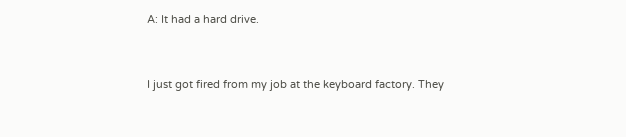A: It had a hard drive.


I just got fired from my job at the keyboard factory. They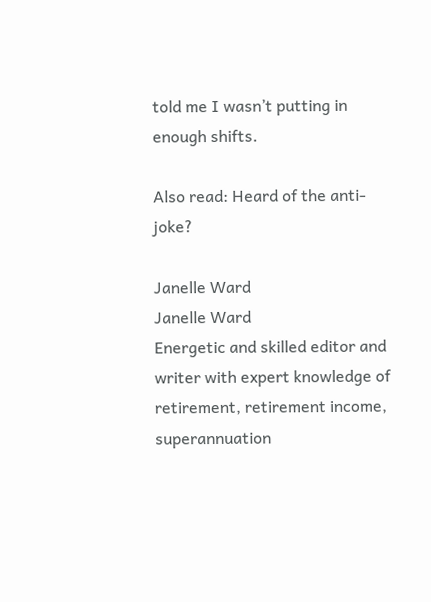told me I wasn’t putting in enough shifts.

Also read: Heard of the anti-joke?

Janelle Ward
Janelle Ward
Energetic and skilled editor and writer with expert knowledge of retirement, retirement income, superannuation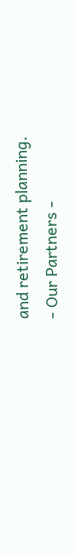and retirement planning.
- Our Partners -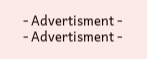- Advertisment -
- Advertisment -